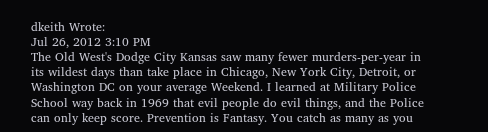dkeith Wrote:
Jul 26, 2012 3:10 PM
The Old West's Dodge City Kansas saw many fewer murders-per-year in its wildest days than take place in Chicago, New York City, Detroit, or Washington DC on your average Weekend. I learned at Military Police School way back in 1969 that evil people do evil things, and the Police can only keep score. Prevention is Fantasy. You catch as many as you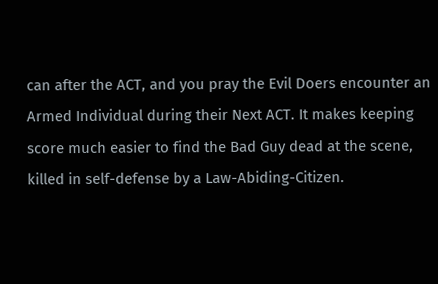can after the ACT, and you pray the Evil Doers encounter an Armed Individual during their Next ACT. It makes keeping score much easier to find the Bad Guy dead at the scene, killed in self-defense by a Law-Abiding-Citizen.